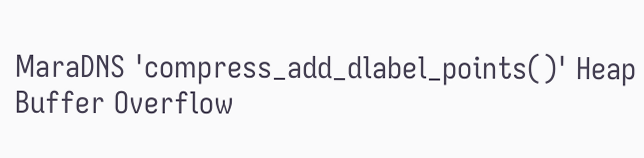MaraDNS 'compress_add_dlabel_points()' Heap Buffer Overflow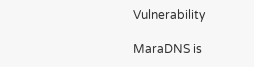Vulnerability

MaraDNS is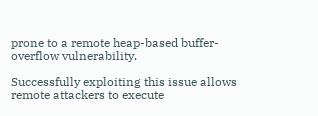prone to a remote heap-based buffer-overflow vulnerability.

Successfully exploiting this issue allows remote attackers to execute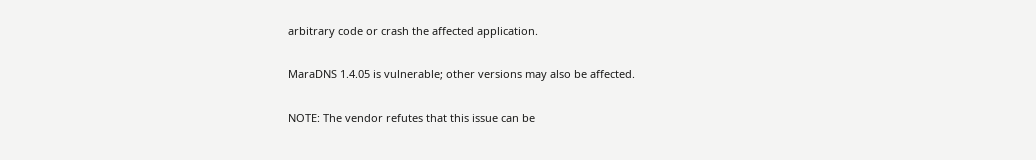arbitrary code or crash the affected application.

MaraDNS 1.4.05 is vulnerable; other versions may also be affected.

NOTE: The vendor refutes that this issue can be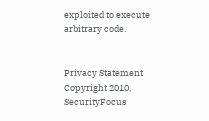exploited to execute arbitrary code.


Privacy Statement
Copyright 2010, SecurityFocus